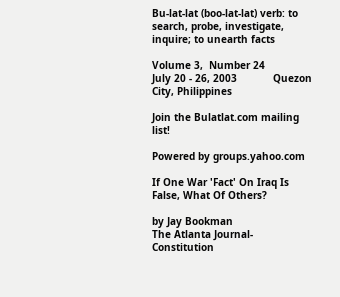Bu-lat-lat (boo-lat-lat) verb: to search, probe, investigate, inquire; to unearth facts

Volume 3,  Number 24              July 20 - 26, 2003            Quezon City, Philippines

Join the Bulatlat.com mailing list!

Powered by groups.yahoo.com

If One War 'Fact' On Iraq Is False, What Of Others?

by Jay Bookman
The Atlanta Journal-Constitution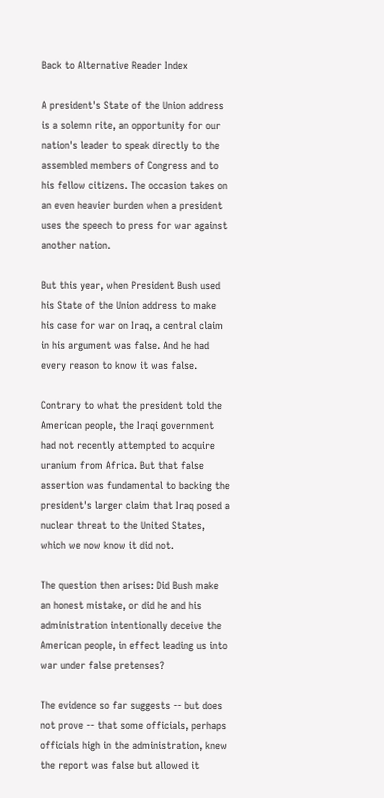Back to Alternative Reader Index

A president's State of the Union address is a solemn rite, an opportunity for our nation's leader to speak directly to the assembled members of Congress and to his fellow citizens. The occasion takes on an even heavier burden when a president uses the speech to press for war against another nation.

But this year, when President Bush used his State of the Union address to make his case for war on Iraq, a central claim in his argument was false. And he had every reason to know it was false.

Contrary to what the president told the American people, the Iraqi government had not recently attempted to acquire uranium from Africa. But that false assertion was fundamental to backing the president's larger claim that Iraq posed a nuclear threat to the United States, which we now know it did not.

The question then arises: Did Bush make an honest mistake, or did he and his administration intentionally deceive the American people, in effect leading us into war under false pretenses?

The evidence so far suggests -- but does not prove -- that some officials, perhaps officials high in the administration, knew the report was false but allowed it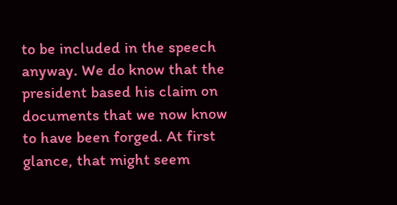to be included in the speech anyway. We do know that the president based his claim on documents that we now know to have been forged. At first glance, that might seem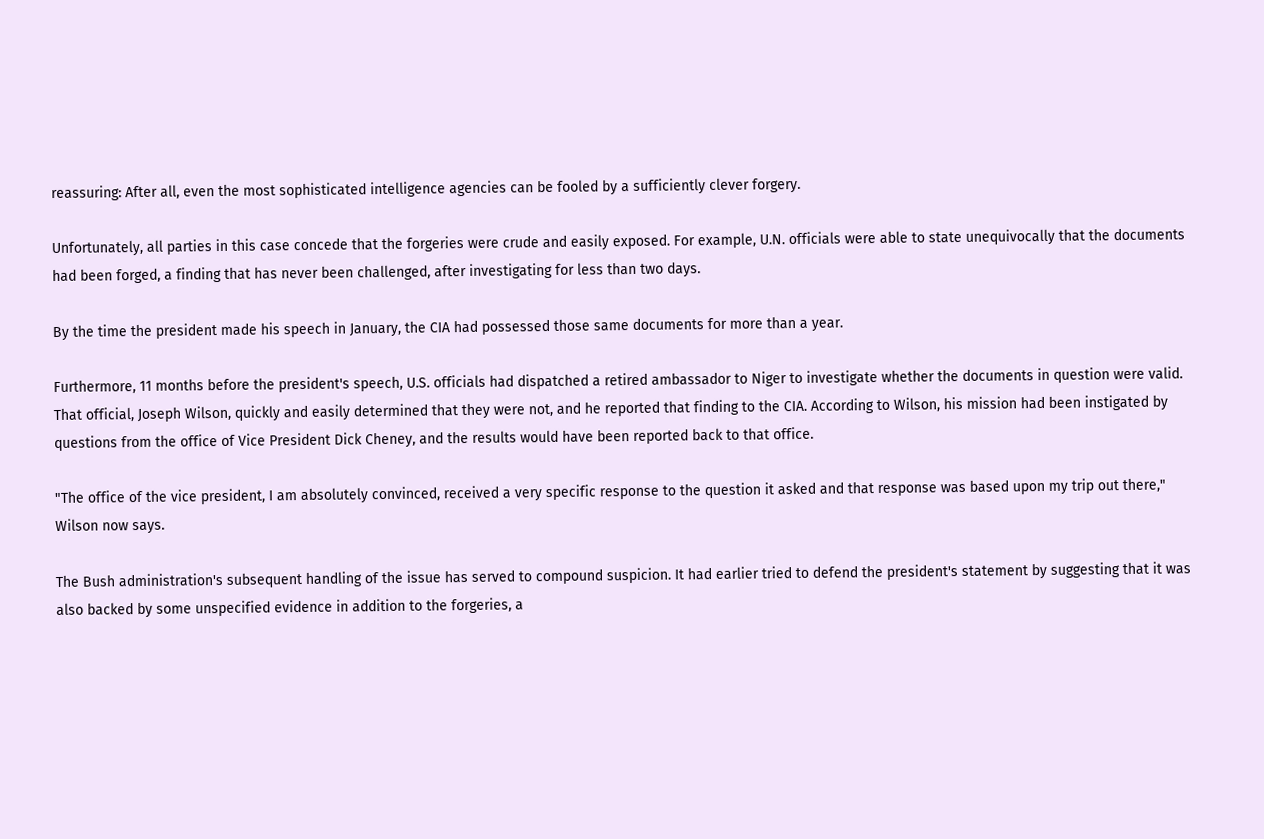reassuring: After all, even the most sophisticated intelligence agencies can be fooled by a sufficiently clever forgery.

Unfortunately, all parties in this case concede that the forgeries were crude and easily exposed. For example, U.N. officials were able to state unequivocally that the documents had been forged, a finding that has never been challenged, after investigating for less than two days.

By the time the president made his speech in January, the CIA had possessed those same documents for more than a year.

Furthermore, 11 months before the president's speech, U.S. officials had dispatched a retired ambassador to Niger to investigate whether the documents in question were valid. That official, Joseph Wilson, quickly and easily determined that they were not, and he reported that finding to the CIA. According to Wilson, his mission had been instigated by questions from the office of Vice President Dick Cheney, and the results would have been reported back to that office.

"The office of the vice president, I am absolutely convinced, received a very specific response to the question it asked and that response was based upon my trip out there," Wilson now says.

The Bush administration's subsequent handling of the issue has served to compound suspicion. It had earlier tried to defend the president's statement by suggesting that it was also backed by some unspecified evidence in addition to the forgeries, a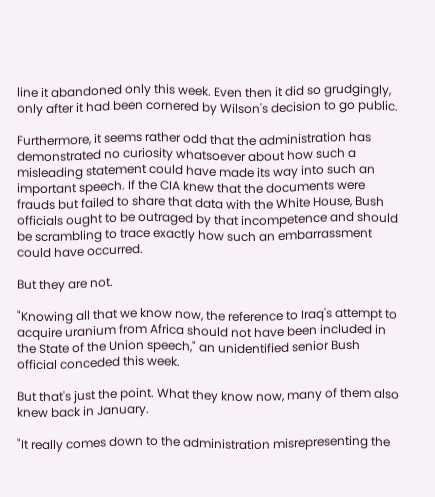line it abandoned only this week. Even then it did so grudgingly, only after it had been cornered by Wilson's decision to go public.

Furthermore, it seems rather odd that the administration has demonstrated no curiosity whatsoever about how such a misleading statement could have made its way into such an important speech. If the CIA knew that the documents were frauds but failed to share that data with the White House, Bush officials ought to be outraged by that incompetence and should be scrambling to trace exactly how such an embarrassment could have occurred.

But they are not.

"Knowing all that we know now, the reference to Iraq's attempt to acquire uranium from Africa should not have been included in the State of the Union speech," an unidentified senior Bush official conceded this week.

But that's just the point. What they know now, many of them also knew back in January.

"It really comes down to the administration misrepresenting the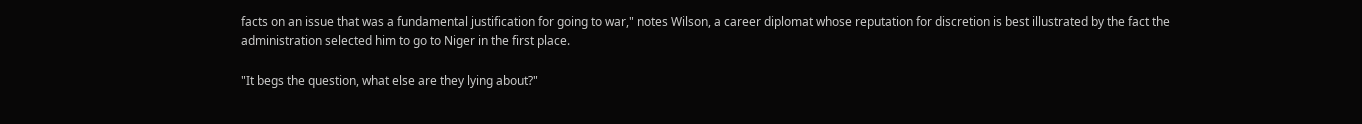facts on an issue that was a fundamental justification for going to war," notes Wilson, a career diplomat whose reputation for discretion is best illustrated by the fact the administration selected him to go to Niger in the first place.

"It begs the question, what else are they lying about?"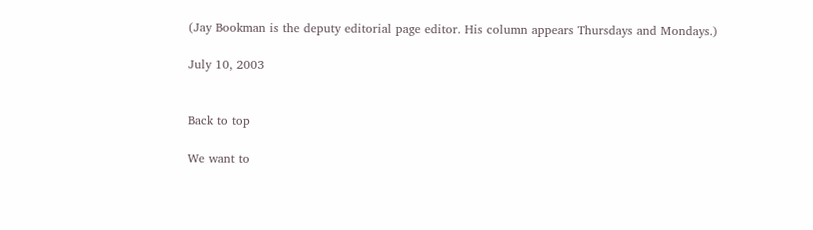(Jay Bookman is the deputy editorial page editor. His column appears Thursdays and Mondays.)

July 10, 2003


Back to top

We want to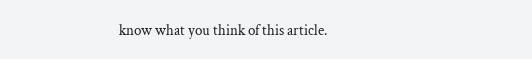know what you think of this article.